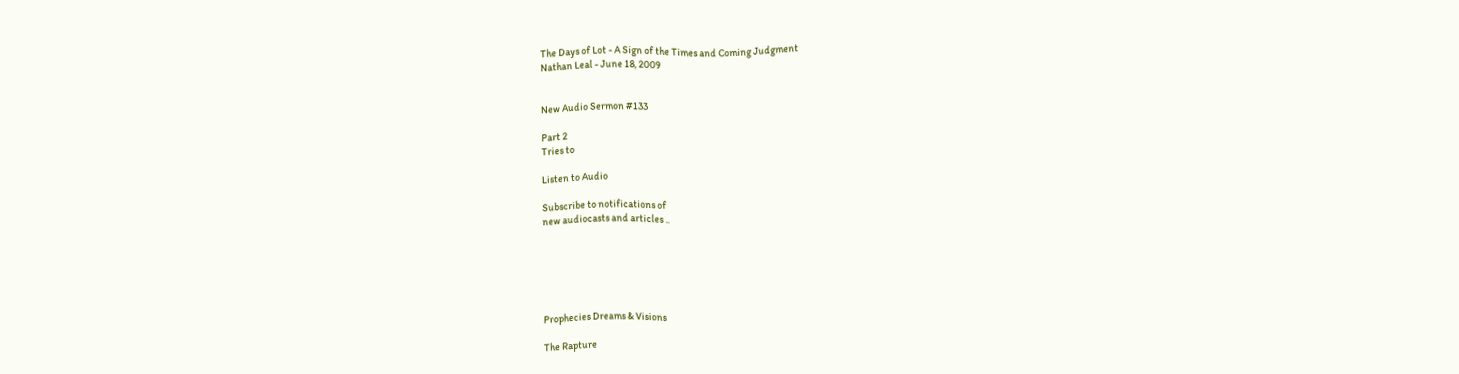The Days of Lot - A Sign of the Times and Coming Judgment
Nathan Leal - June 18, 2009


New Audio Sermon #133

Part 2
Tries to

Listen to Audio

Subscribe to notifications of
new audiocasts and articles ..






Prophecies Dreams & Visions

The Rapture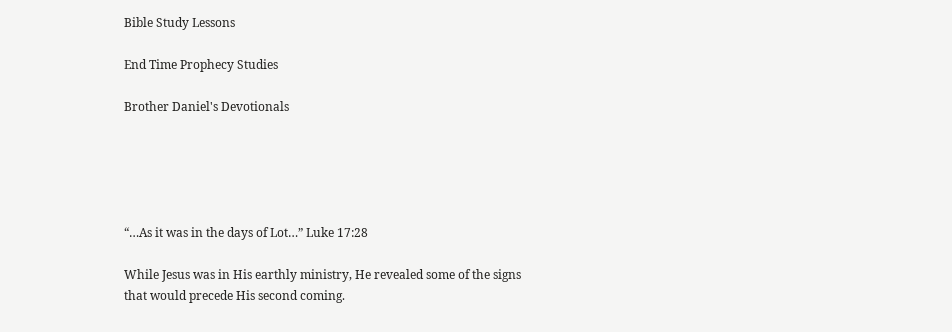Bible Study Lessons

End Time Prophecy Studies

Brother Daniel's Devotionals





“…As it was in the days of Lot…” Luke 17:28

While Jesus was in His earthly ministry, He revealed some of the signs that would precede His second coming.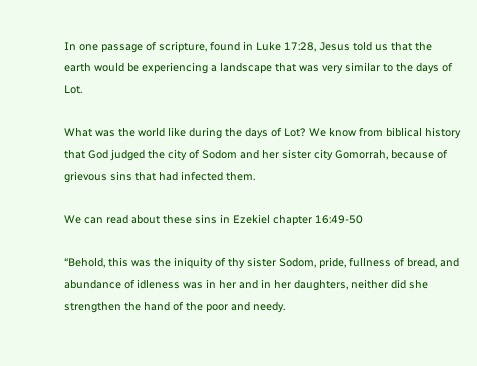In one passage of scripture, found in Luke 17:28, Jesus told us that the earth would be experiencing a landscape that was very similar to the days of Lot.

What was the world like during the days of Lot? We know from biblical history that God judged the city of Sodom and her sister city Gomorrah, because of grievous sins that had infected them.

We can read about these sins in Ezekiel chapter 16:49-50

“Behold, this was the iniquity of thy sister Sodom, pride, fullness of bread, and abundance of idleness was in her and in her daughters, neither did she strengthen the hand of the poor and needy.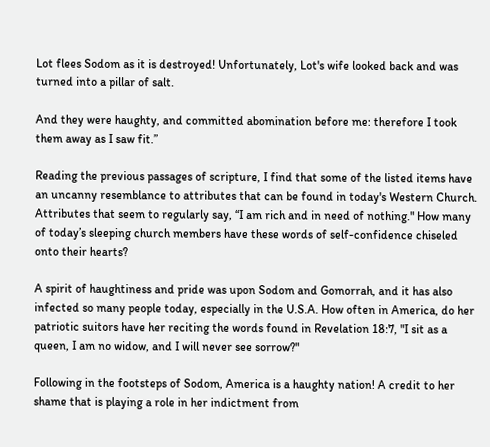Lot flees Sodom as it is destroyed! Unfortunately, Lot's wife looked back and was turned into a pillar of salt.

And they were haughty, and committed abomination before me: therefore I took them away as I saw fit.”

Reading the previous passages of scripture, I find that some of the listed items have an uncanny resemblance to attributes that can be found in today's Western Church. Attributes that seem to regularly say, “I am rich and in need of nothing." How many of today’s sleeping church members have these words of self-confidence chiseled onto their hearts?

A spirit of haughtiness and pride was upon Sodom and Gomorrah, and it has also infected so many people today, especially in the U.S.A. How often in America, do her patriotic suitors have her reciting the words found in Revelation 18:7, "I sit as a queen, I am no widow, and I will never see sorrow?"

Following in the footsteps of Sodom, America is a haughty nation! A credit to her shame that is playing a role in her indictment from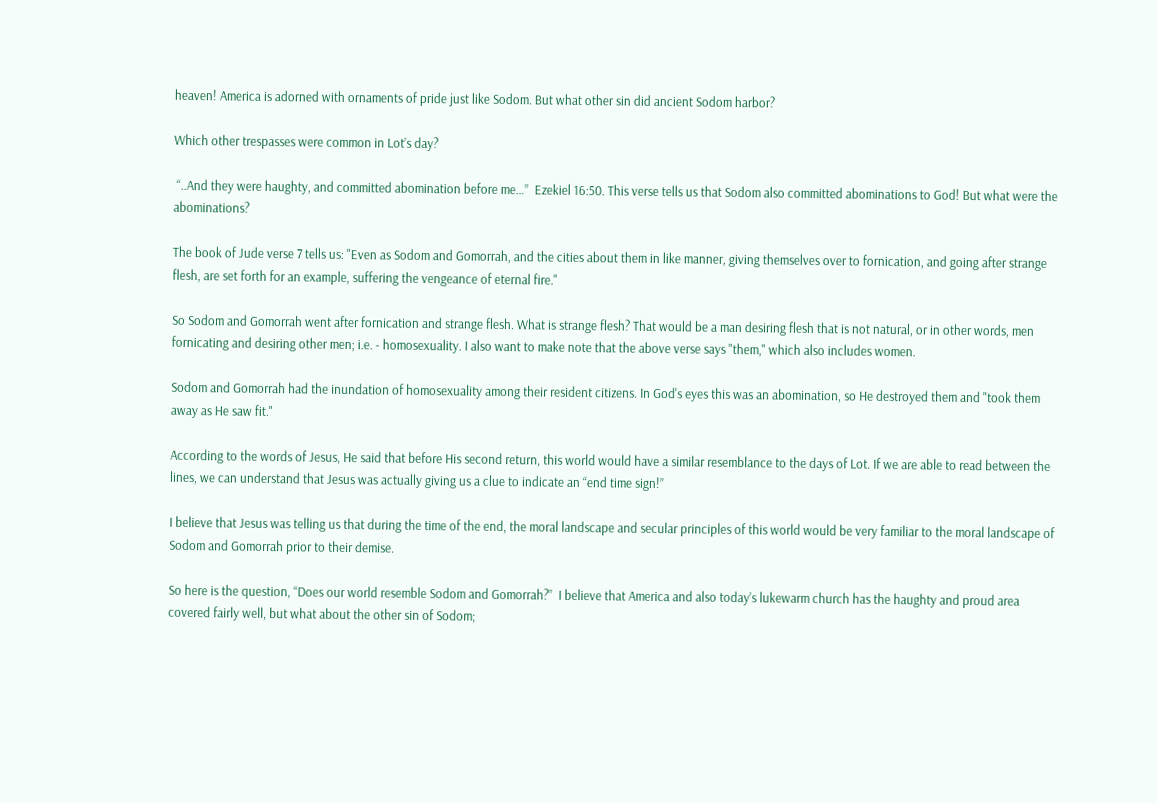heaven! America is adorned with ornaments of pride just like Sodom. But what other sin did ancient Sodom harbor?

Which other trespasses were common in Lot’s day?

 “..And they were haughty, and committed abomination before me…”  Ezekiel 16:50. This verse tells us that Sodom also committed abominations to God! But what were the abominations?

The book of Jude verse 7 tells us: "Even as Sodom and Gomorrah, and the cities about them in like manner, giving themselves over to fornication, and going after strange flesh, are set forth for an example, suffering the vengeance of eternal fire."

So Sodom and Gomorrah went after fornication and strange flesh. What is strange flesh? That would be a man desiring flesh that is not natural, or in other words, men fornicating and desiring other men; i.e. - homosexuality. I also want to make note that the above verse says "them," which also includes women.

Sodom and Gomorrah had the inundation of homosexuality among their resident citizens. In God's eyes this was an abomination, so He destroyed them and "took them away as He saw fit."

According to the words of Jesus, He said that before His second return, this world would have a similar resemblance to the days of Lot. If we are able to read between the lines, we can understand that Jesus was actually giving us a clue to indicate an “end time sign!”

I believe that Jesus was telling us that during the time of the end, the moral landscape and secular principles of this world would be very familiar to the moral landscape of Sodom and Gomorrah prior to their demise.

So here is the question, “Does our world resemble Sodom and Gomorrah?”  I believe that America and also today’s lukewarm church has the haughty and proud area covered fairly well, but what about the other sin of Sodom;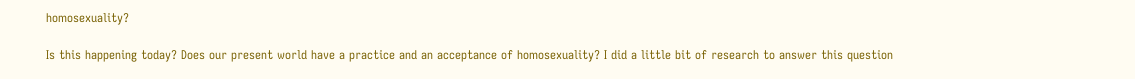homosexuality?

Is this happening today? Does our present world have a practice and an acceptance of homosexuality? I did a little bit of research to answer this question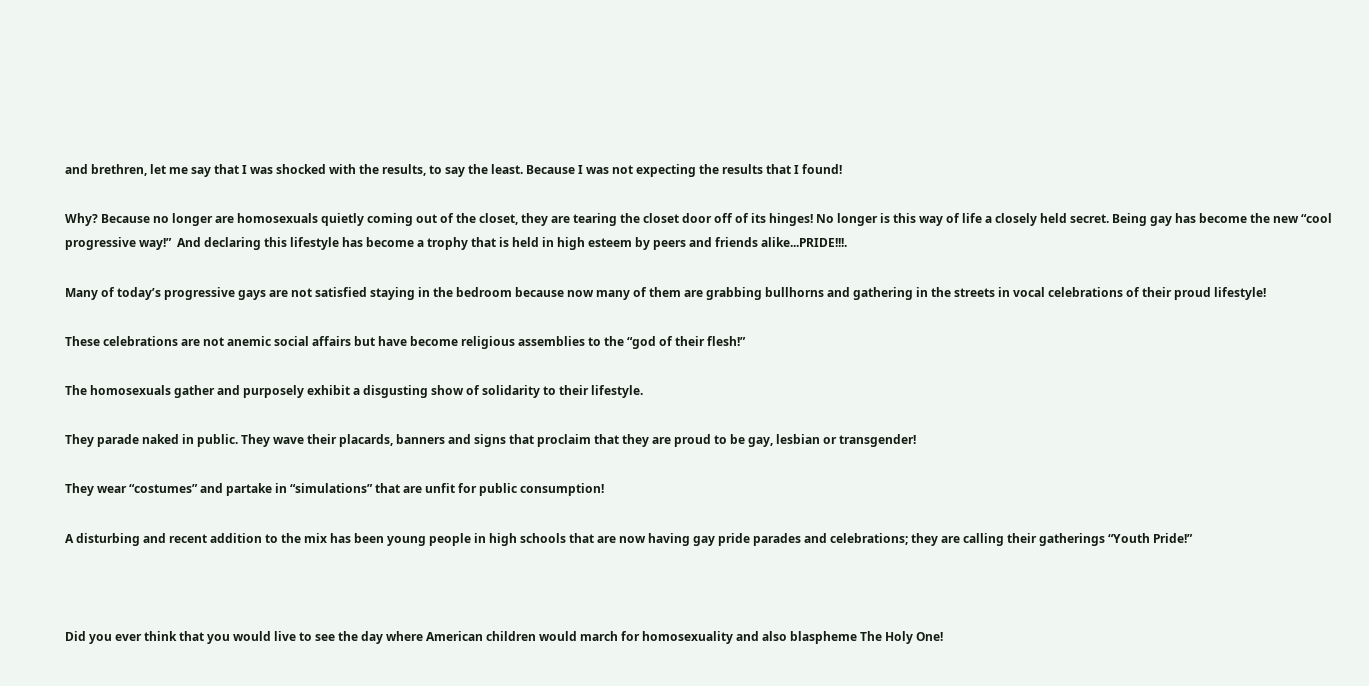and brethren, let me say that I was shocked with the results, to say the least. Because I was not expecting the results that I found!

Why? Because no longer are homosexuals quietly coming out of the closet, they are tearing the closet door off of its hinges! No longer is this way of life a closely held secret. Being gay has become the new “cool progressive way!”  And declaring this lifestyle has become a trophy that is held in high esteem by peers and friends alike...PRIDE!!!.

Many of today’s progressive gays are not satisfied staying in the bedroom because now many of them are grabbing bullhorns and gathering in the streets in vocal celebrations of their proud lifestyle!

These celebrations are not anemic social affairs but have become religious assemblies to the “god of their flesh!”

The homosexuals gather and purposely exhibit a disgusting show of solidarity to their lifestyle.

They parade naked in public. They wave their placards, banners and signs that proclaim that they are proud to be gay, lesbian or transgender!

They wear “costumes” and partake in “simulations” that are unfit for public consumption!

A disturbing and recent addition to the mix has been young people in high schools that are now having gay pride parades and celebrations; they are calling their gatherings “Youth Pride!”



Did you ever think that you would live to see the day where American children would march for homosexuality and also blaspheme The Holy One!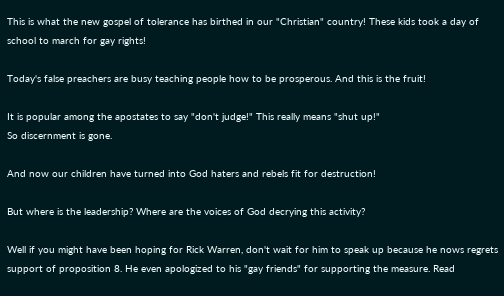This is what the new gospel of tolerance has birthed in our "Christian" country! These kids took a day of school to march for gay rights!

Today's false preachers are busy teaching people how to be prosperous. And this is the fruit!

It is popular among the apostates to say "don't judge!" This really means "shut up!"
So discernment is gone.

And now our children have turned into God haters and rebels fit for destruction!

But where is the leadership? Where are the voices of God decrying this activity?

Well if you might have been hoping for Rick Warren, don't wait for him to speak up because he nows regrets support of proposition 8. He even apologized to his "gay friends" for supporting the measure. Read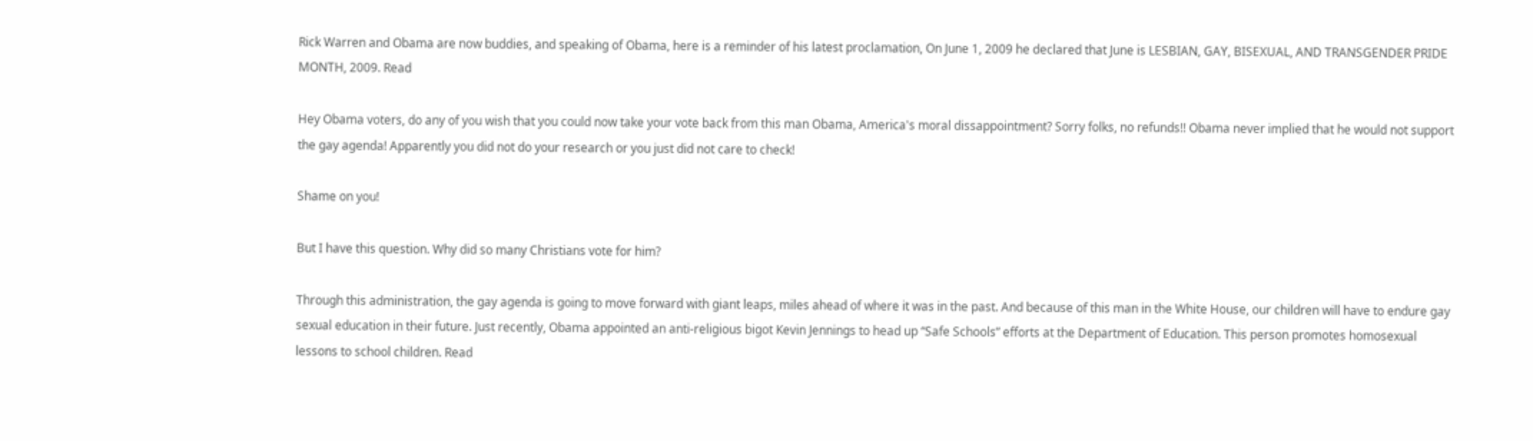Rick Warren and Obama are now buddies, and speaking of Obama, here is a reminder of his latest proclamation, On June 1, 2009 he declared that June is LESBIAN, GAY, BISEXUAL, AND TRANSGENDER PRIDE MONTH, 2009. Read

Hey Obama voters, do any of you wish that you could now take your vote back from this man Obama, America's moral dissappointment? Sorry folks, no refunds!! Obama never implied that he would not support the gay agenda! Apparently you did not do your research or you just did not care to check!

Shame on you!

But I have this question. Why did so many Christians vote for him?

Through this administration, the gay agenda is going to move forward with giant leaps, miles ahead of where it was in the past. And because of this man in the White House, our children will have to endure gay sexual education in their future. Just recently, Obama appointed an anti-religious bigot Kevin Jennings to head up “Safe Schools” efforts at the Department of Education. This person promotes homosexual lessons to school children. Read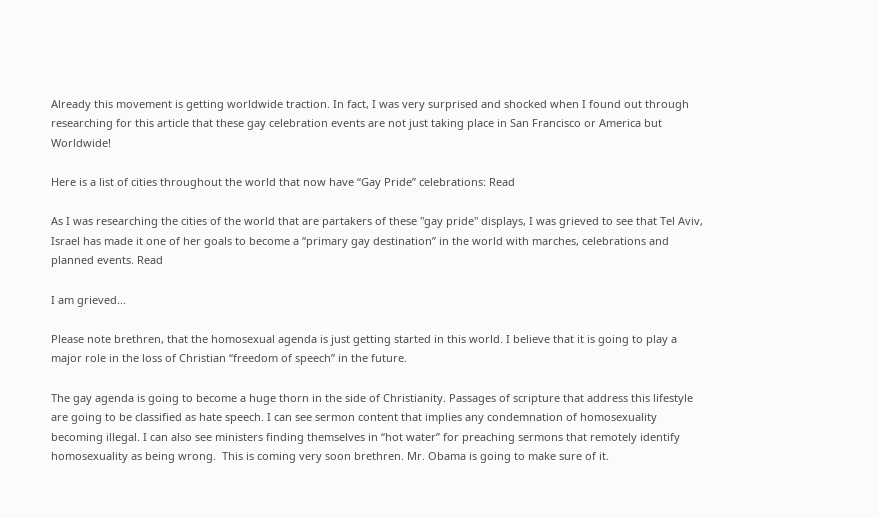Already this movement is getting worldwide traction. In fact, I was very surprised and shocked when I found out through researching for this article that these gay celebration events are not just taking place in San Francisco or America but Worldwide!

Here is a list of cities throughout the world that now have “Gay Pride” celebrations: Read

As I was researching the cities of the world that are partakers of these "gay pride" displays, I was grieved to see that Tel Aviv, Israel has made it one of her goals to become a “primary gay destination” in the world with marches, celebrations and planned events. Read

I am grieved...

Please note brethren, that the homosexual agenda is just getting started in this world. I believe that it is going to play a major role in the loss of Christian “freedom of speech” in the future.

The gay agenda is going to become a huge thorn in the side of Christianity. Passages of scripture that address this lifestyle are going to be classified as hate speech. I can see sermon content that implies any condemnation of homosexuality becoming illegal. I can also see ministers finding themselves in “hot water” for preaching sermons that remotely identify homosexuality as being wrong.  This is coming very soon brethren. Mr. Obama is going to make sure of it.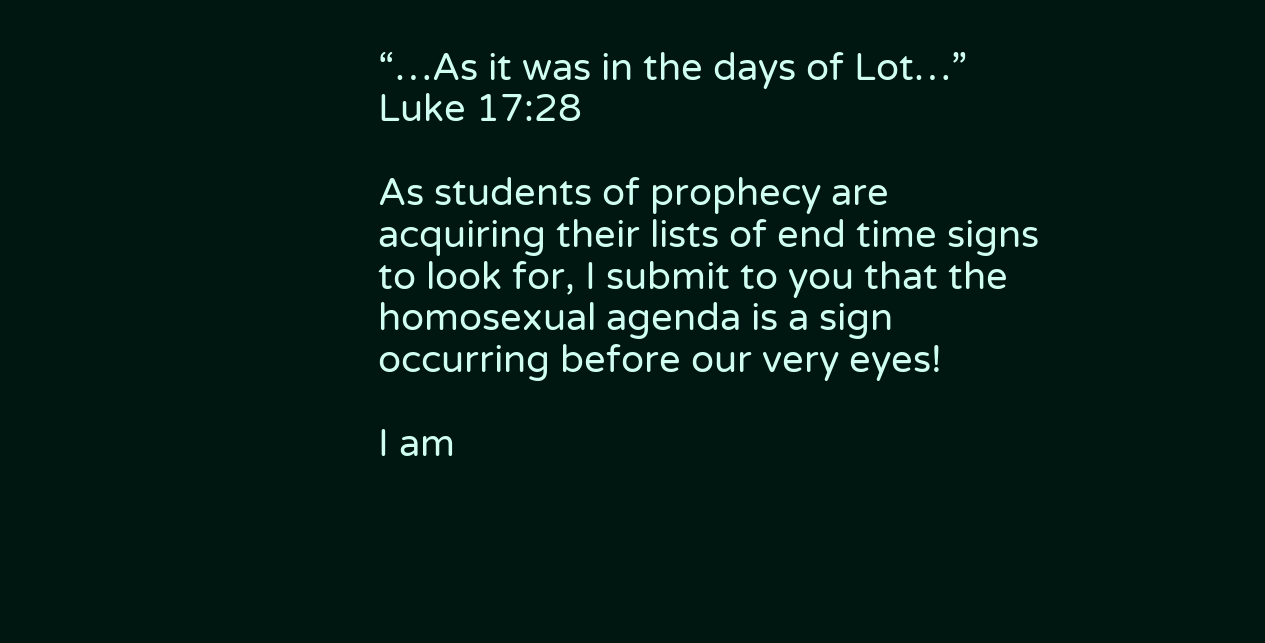“…As it was in the days of Lot…”  Luke 17:28

As students of prophecy are acquiring their lists of end time signs to look for, I submit to you that the homosexual agenda is a sign occurring before our very eyes!

I am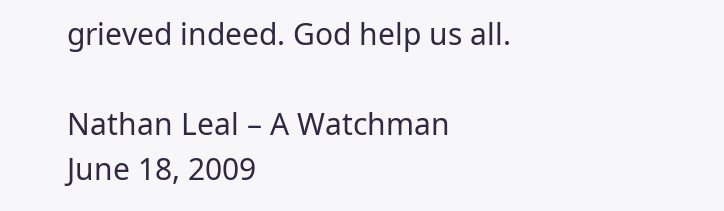grieved indeed. God help us all.

Nathan Leal – A Watchman
June 18, 2009